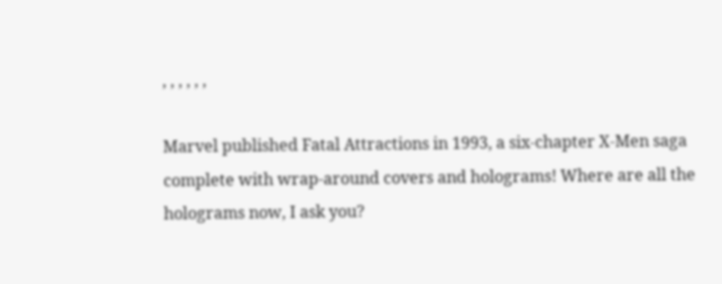, , , , , ,

Marvel published Fatal Attractions in 1993, a six-chapter X-Men saga complete with wrap-around covers and holograms! Where are all the holograms now, I ask you?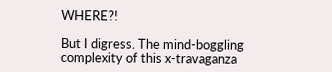WHERE?!

But I digress. The mind-boggling complexity of this x-travaganza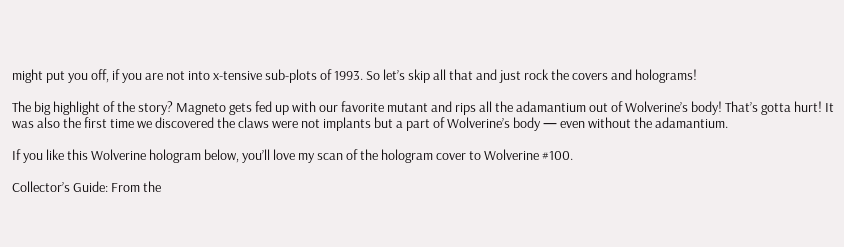might put you off, if you are not into x-tensive sub-plots of 1993. So let’s skip all that and just rock the covers and holograms!

The big highlight of the story? Magneto gets fed up with our favorite mutant and rips all the adamantium out of Wolverine’s body! That’s gotta hurt! It was also the first time we discovered the claws were not implants but a part of Wolverine’s body — even without the adamantium.

If you like this Wolverine hologram below, you’ll love my scan of the hologram cover to Wolverine #100.

Collector’s Guide: From the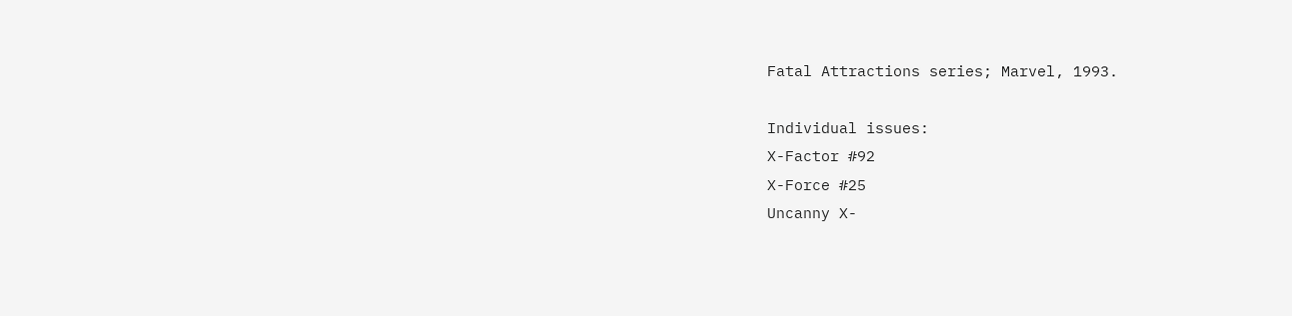Fatal Attractions series; Marvel, 1993.

Individual issues:
X-Factor #92
X-Force #25
Uncanny X-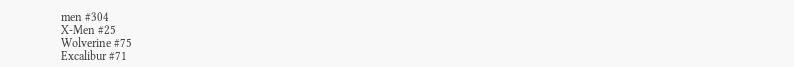men #304
X-Men #25
Wolverine #75
Excalibur #71